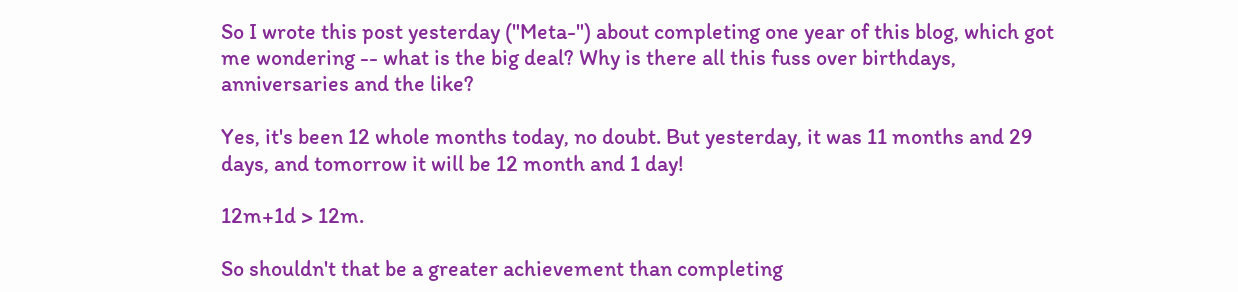So I wrote this post yesterday ("Meta-") about completing one year of this blog, which got me wondering -- what is the big deal? Why is there all this fuss over birthdays, anniversaries and the like?

Yes, it's been 12 whole months today, no doubt. But yesterday, it was 11 months and 29 days, and tomorrow it will be 12 month and 1 day!

12m+1d > 12m.

So shouldn't that be a greater achievement than completing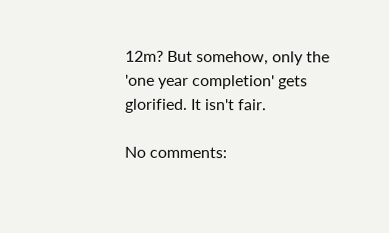12m? But somehow, only the 'one year completion' gets glorified. It isn't fair.

No comments: